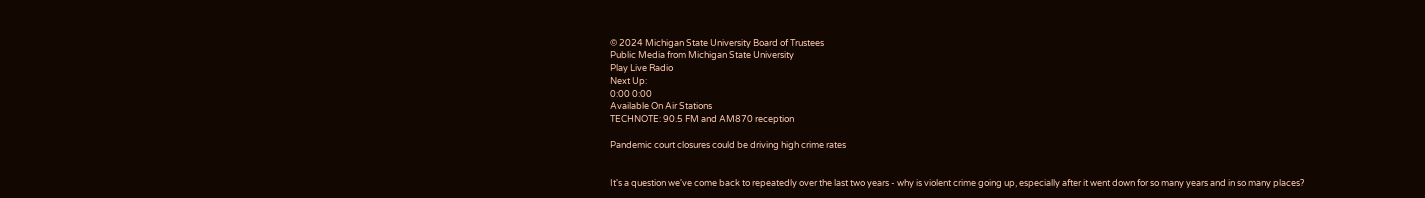© 2024 Michigan State University Board of Trustees
Public Media from Michigan State University
Play Live Radio
Next Up:
0:00 0:00
Available On Air Stations
TECHNOTE: 90.5 FM and AM870 reception

Pandemic court closures could be driving high crime rates


It's a question we've come back to repeatedly over the last two years - why is violent crime going up, especially after it went down for so many years and in so many places?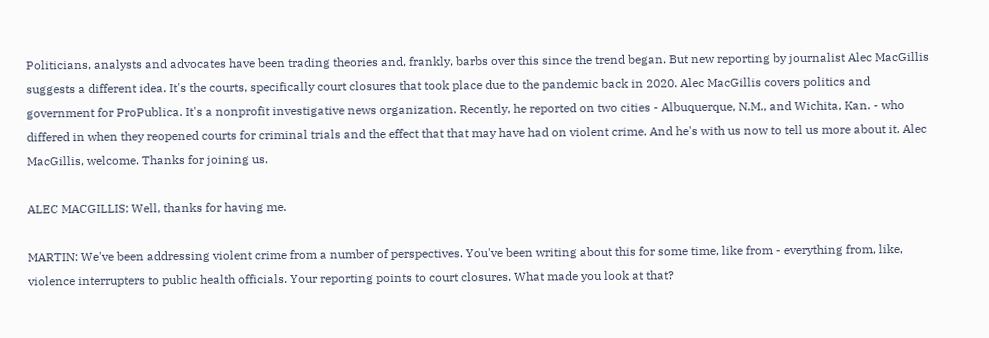Politicians, analysts and advocates have been trading theories and, frankly, barbs over this since the trend began. But new reporting by journalist Alec MacGillis suggests a different idea. It's the courts, specifically court closures that took place due to the pandemic back in 2020. Alec MacGillis covers politics and government for ProPublica. It's a nonprofit investigative news organization. Recently, he reported on two cities - Albuquerque, N.M., and Wichita, Kan. - who differed in when they reopened courts for criminal trials and the effect that that may have had on violent crime. And he's with us now to tell us more about it. Alec MacGillis, welcome. Thanks for joining us.

ALEC MACGILLIS: Well, thanks for having me.

MARTIN: We've been addressing violent crime from a number of perspectives. You've been writing about this for some time, like from - everything from, like, violence interrupters to public health officials. Your reporting points to court closures. What made you look at that?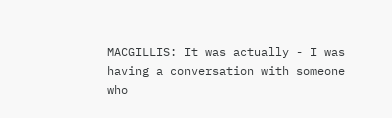MACGILLIS: It was actually - I was having a conversation with someone who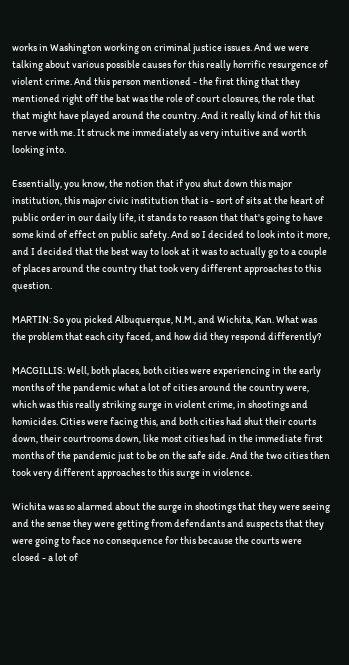works in Washington working on criminal justice issues. And we were talking about various possible causes for this really horrific resurgence of violent crime. And this person mentioned - the first thing that they mentioned right off the bat was the role of court closures, the role that that might have played around the country. And it really kind of hit this nerve with me. It struck me immediately as very intuitive and worth looking into.

Essentially, you know, the notion that if you shut down this major institution, this major civic institution that is - sort of sits at the heart of public order in our daily life, it stands to reason that that's going to have some kind of effect on public safety. And so I decided to look into it more, and I decided that the best way to look at it was to actually go to a couple of places around the country that took very different approaches to this question.

MARTIN: So you picked Albuquerque, N.M., and Wichita, Kan. What was the problem that each city faced, and how did they respond differently?

MACGILLIS: Well, both places, both cities were experiencing in the early months of the pandemic what a lot of cities around the country were, which was this really striking surge in violent crime, in shootings and homicides. Cities were facing this, and both cities had shut their courts down, their courtrooms down, like most cities had in the immediate first months of the pandemic just to be on the safe side. And the two cities then took very different approaches to this surge in violence.

Wichita was so alarmed about the surge in shootings that they were seeing and the sense they were getting from defendants and suspects that they were going to face no consequence for this because the courts were closed - a lot of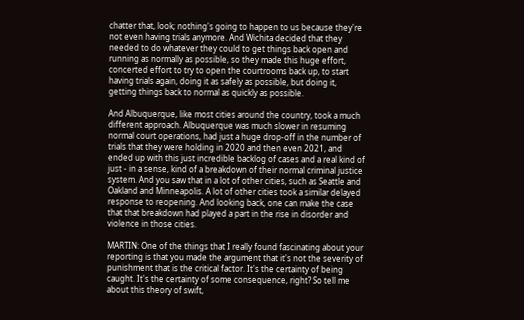chatter that, look; nothing's going to happen to us because they're not even having trials anymore. And Wichita decided that they needed to do whatever they could to get things back open and running as normally as possible, so they made this huge effort, concerted effort to try to open the courtrooms back up, to start having trials again, doing it as safely as possible, but doing it, getting things back to normal as quickly as possible.

And Albuquerque, like most cities around the country, took a much different approach. Albuquerque was much slower in resuming normal court operations, had just a huge drop-off in the number of trials that they were holding in 2020 and then even 2021, and ended up with this just incredible backlog of cases and a real kind of just - in a sense, kind of a breakdown of their normal criminal justice system. And you saw that in a lot of other cities, such as Seattle and Oakland and Minneapolis. A lot of other cities took a similar delayed response to reopening. And looking back, one can make the case that that breakdown had played a part in the rise in disorder and violence in those cities.

MARTIN: One of the things that I really found fascinating about your reporting is that you made the argument that it's not the severity of punishment that is the critical factor. It's the certainty of being caught. It's the certainty of some consequence, right? So tell me about this theory of swift,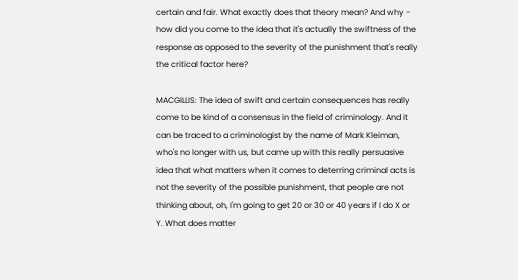certain and fair. What exactly does that theory mean? And why - how did you come to the idea that it's actually the swiftness of the response as opposed to the severity of the punishment that's really the critical factor here?

MACGILLIS: The idea of swift and certain consequences has really come to be kind of a consensus in the field of criminology. And it can be traced to a criminologist by the name of Mark Kleiman, who's no longer with us, but came up with this really persuasive idea that what matters when it comes to deterring criminal acts is not the severity of the possible punishment, that people are not thinking about, oh, I'm going to get 20 or 30 or 40 years if I do X or Y. What does matter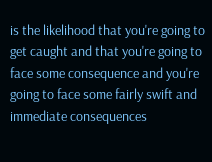is the likelihood that you're going to get caught and that you're going to face some consequence and you're going to face some fairly swift and immediate consequences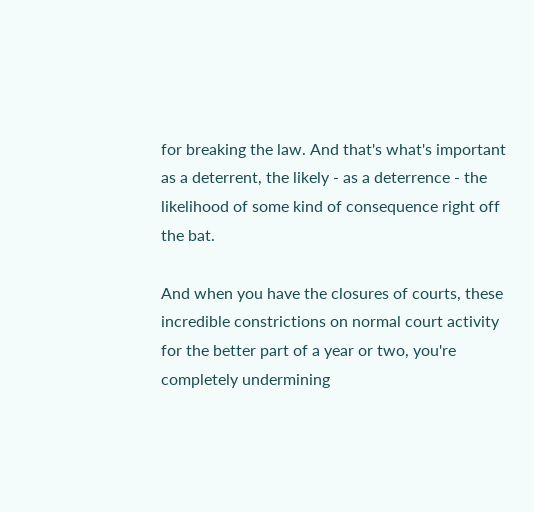for breaking the law. And that's what's important as a deterrent, the likely - as a deterrence - the likelihood of some kind of consequence right off the bat.

And when you have the closures of courts, these incredible constrictions on normal court activity for the better part of a year or two, you're completely undermining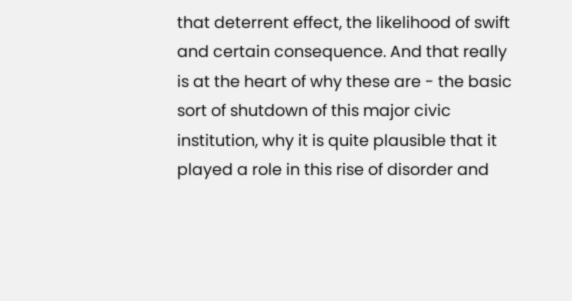that deterrent effect, the likelihood of swift and certain consequence. And that really is at the heart of why these are - the basic sort of shutdown of this major civic institution, why it is quite plausible that it played a role in this rise of disorder and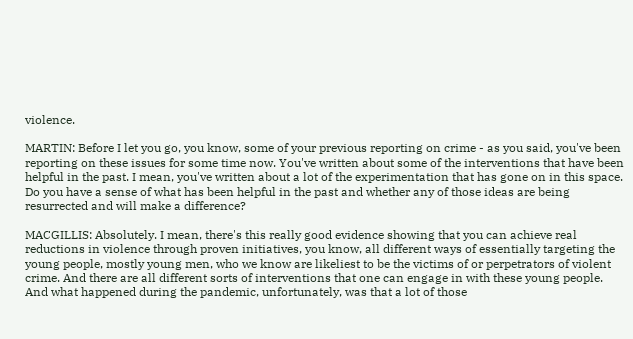violence.

MARTIN: Before I let you go, you know, some of your previous reporting on crime - as you said, you've been reporting on these issues for some time now. You've written about some of the interventions that have been helpful in the past. I mean, you've written about a lot of the experimentation that has gone on in this space. Do you have a sense of what has been helpful in the past and whether any of those ideas are being resurrected and will make a difference?

MACGILLIS: Absolutely. I mean, there's this really good evidence showing that you can achieve real reductions in violence through proven initiatives, you know, all different ways of essentially targeting the young people, mostly young men, who we know are likeliest to be the victims of or perpetrators of violent crime. And there are all different sorts of interventions that one can engage in with these young people. And what happened during the pandemic, unfortunately, was that a lot of those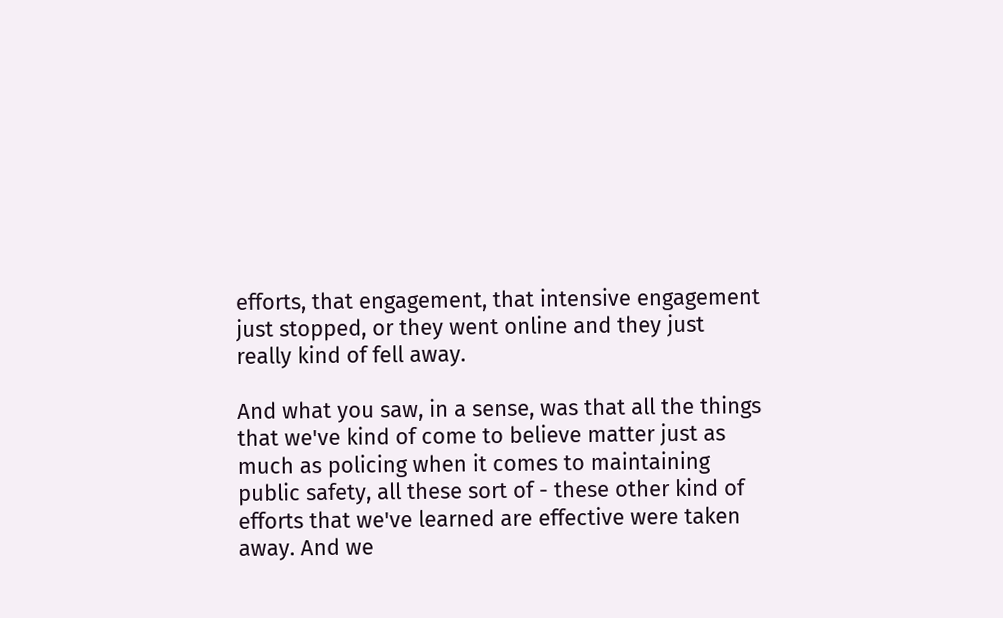efforts, that engagement, that intensive engagement just stopped, or they went online and they just really kind of fell away.

And what you saw, in a sense, was that all the things that we've kind of come to believe matter just as much as policing when it comes to maintaining public safety, all these sort of - these other kind of efforts that we've learned are effective were taken away. And we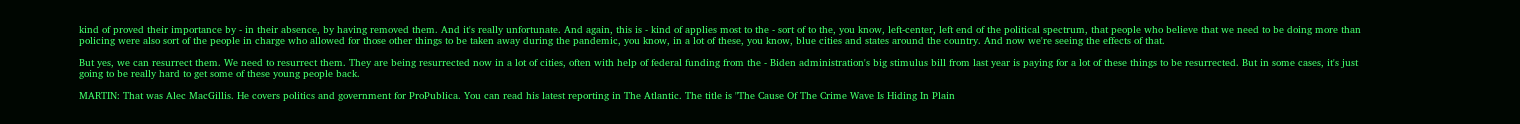kind of proved their importance by - in their absence, by having removed them. And it's really unfortunate. And again, this is - kind of applies most to the - sort of to the, you know, left-center, left end of the political spectrum, that people who believe that we need to be doing more than policing were also sort of the people in charge who allowed for those other things to be taken away during the pandemic, you know, in a lot of these, you know, blue cities and states around the country. And now we're seeing the effects of that.

But yes, we can resurrect them. We need to resurrect them. They are being resurrected now in a lot of cities, often with help of federal funding from the - Biden administration's big stimulus bill from last year is paying for a lot of these things to be resurrected. But in some cases, it's just going to be really hard to get some of these young people back.

MARTIN: That was Alec MacGillis. He covers politics and government for ProPublica. You can read his latest reporting in The Atlantic. The title is "The Cause Of The Crime Wave Is Hiding In Plain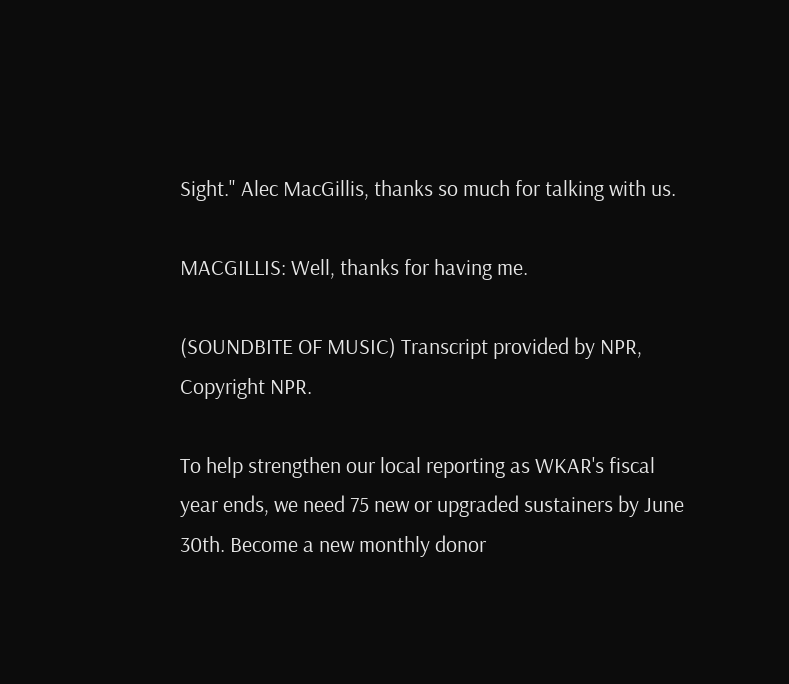Sight." Alec MacGillis, thanks so much for talking with us.

MACGILLIS: Well, thanks for having me.

(SOUNDBITE OF MUSIC) Transcript provided by NPR, Copyright NPR.

To help strengthen our local reporting as WKAR's fiscal year ends, we need 75 new or upgraded sustainers by June 30th. Become a new monthly donor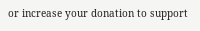or increase your donation to support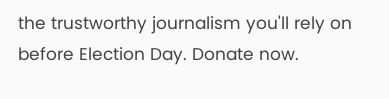the trustworthy journalism you'll rely on before Election Day. Donate now.